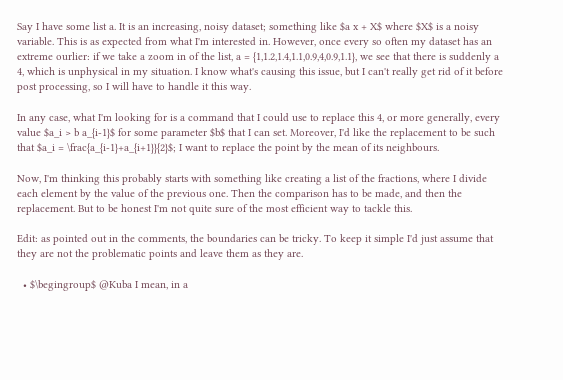Say I have some list a. It is an increasing, noisy dataset; something like $a x + X$ where $X$ is a noisy variable. This is as expected from what I'm interested in. However, once every so often my dataset has an extreme ourlier: if we take a zoom in of the list, a = {1,1.2,1.4,1.1,0.9,4,0.9,1.1}, we see that there is suddenly a 4, which is unphysical in my situation. I know what's causing this issue, but I can't really get rid of it before post processing, so I will have to handle it this way.

In any case, what I'm looking for is a command that I could use to replace this 4, or more generally, every value $a_i > b a_{i-1}$ for some parameter $b$ that I can set. Moreover, I'd like the replacement to be such that $a_i = \frac{a_{i-1}+a_{i+1}}{2}$; I want to replace the point by the mean of its neighbours.

Now, I'm thinking this probably starts with something like creating a list of the fractions, where I divide each element by the value of the previous one. Then the comparison has to be made, and then the replacement. But to be honest I'm not quite sure of the most efficient way to tackle this.

Edit: as pointed out in the comments, the boundaries can be tricky. To keep it simple I'd just assume that they are not the problematic points and leave them as they are.

  • $\begingroup$ @Kuba I mean, in a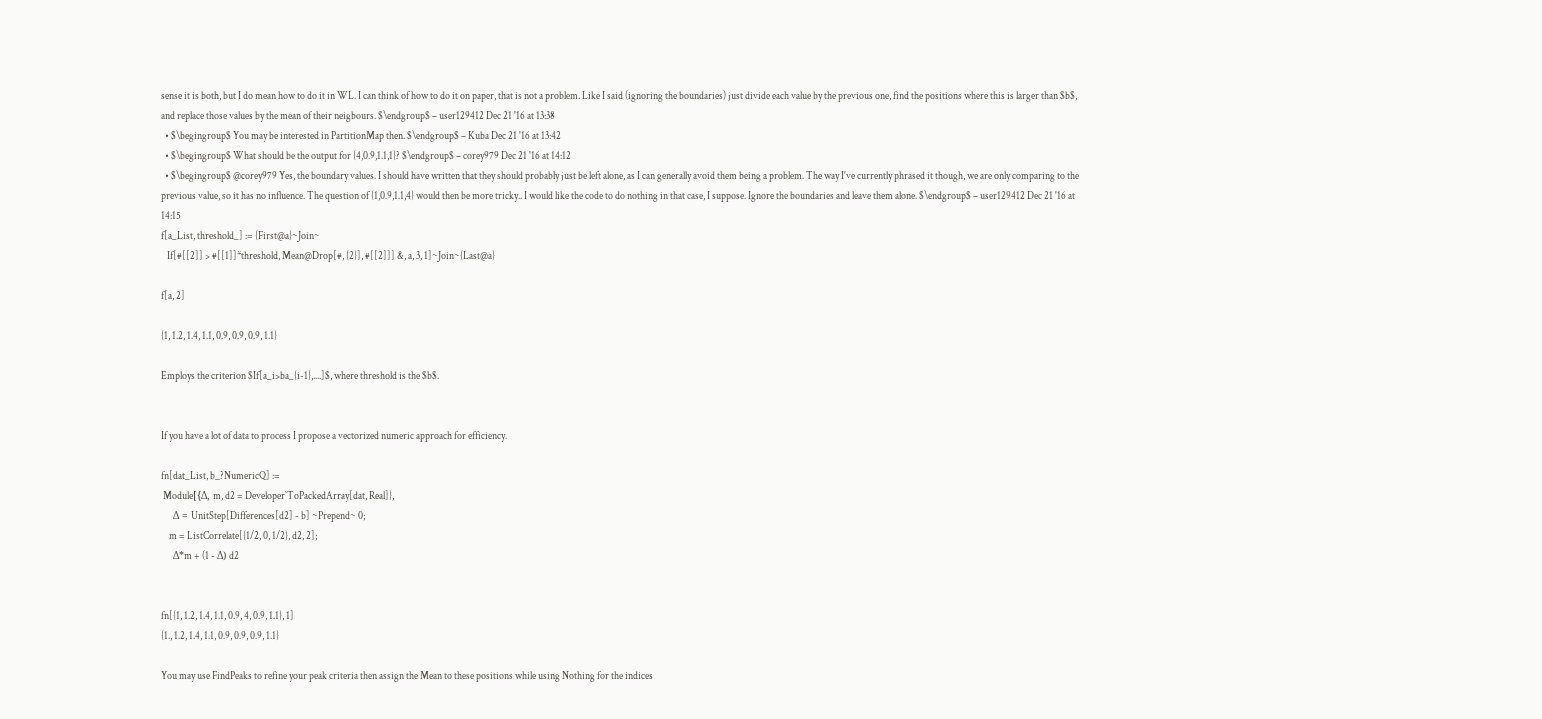sense it is both, but I do mean how to do it in WL. I can think of how to do it on paper, that is not a problem. Like I said (ignoring the boundaries) just divide each value by the previous one, find the positions where this is larger than $b$, and replace those values by the mean of their neigbours. $\endgroup$ – user129412 Dec 21 '16 at 13:38
  • $\begingroup$ You may be interested in PartitionMap then. $\endgroup$ – Kuba Dec 21 '16 at 13:42
  • $\begingroup$ What should be the output for {4,0.9,1.1,1}? $\endgroup$ – corey979 Dec 21 '16 at 14:12
  • $\begingroup$ @corey979 Yes, the boundary values. I should have written that they should probably just be left alone, as I can generally avoid them being a problem. The way I've currently phrased it though, we are only comparing to the previous value, so it has no influence. The question of {1,0.9,1.1,4} would then be more tricky.. I would like the code to do nothing in that case, I suppose. Ignore the boundaries and leave them alone. $\endgroup$ – user129412 Dec 21 '16 at 14:15
f[a_List, threshold_] := {First@a}~Join~
   If[#[[2]] > #[[1]]*threshold, Mean@Drop[#, {2}], #[[2]]] &, a, 3, 1]~Join~{Last@a}

f[a, 2]

{1, 1.2, 1.4, 1.1, 0.9, 0.9, 0.9, 1.1}

Employs the criterion $If[a_i>ba_{i-1},....]$, where threshold is the $b$.


If you have a lot of data to process I propose a vectorized numeric approach for efficiency.

fn[dat_List, b_?NumericQ] :=
 Module[{Δ, m, d2 = Developer`ToPackedArray[dat, Real]},
    Δ = UnitStep[Differences[d2] - b] ~Prepend~ 0;
    m = ListCorrelate[{1/2, 0, 1/2}, d2, 2];
    Δ*m + (1 - Δ) d2


fn[{1, 1.2, 1.4, 1.1, 0.9, 4, 0.9, 1.1}, 1]
{1., 1.2, 1.4, 1.1, 0.9, 0.9, 0.9, 1.1}

You may use FindPeaks to refine your peak criteria then assign the Mean to these positions while using Nothing for the indices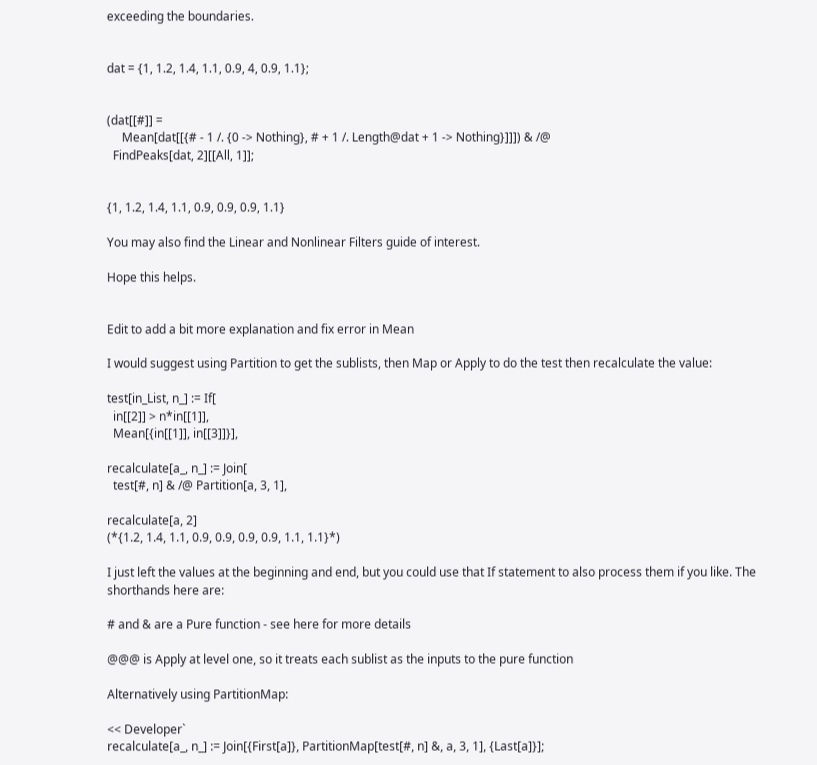exceeding the boundaries.


dat = {1, 1.2, 1.4, 1.1, 0.9, 4, 0.9, 1.1};


(dat[[#]] =
     Mean[dat[[{# - 1 /. {0 -> Nothing}, # + 1 /. Length@dat + 1 -> Nothing}]]]) & /@
  FindPeaks[dat, 2][[All, 1]];


{1, 1.2, 1.4, 1.1, 0.9, 0.9, 0.9, 1.1}

You may also find the Linear and Nonlinear Filters guide of interest.

Hope this helps.


Edit to add a bit more explanation and fix error in Mean

I would suggest using Partition to get the sublists, then Map or Apply to do the test then recalculate the value:

test[in_List, n_] := If[
  in[[2]] > n*in[[1]],
  Mean[{in[[1]], in[[3]]}],

recalculate[a_, n_] := Join[
  test[#, n] & /@ Partition[a, 3, 1],

recalculate[a, 2]
(*{1.2, 1.4, 1.1, 0.9, 0.9, 0.9, 0.9, 1.1, 1.1}*)

I just left the values at the beginning and end, but you could use that If statement to also process them if you like. The shorthands here are:

# and & are a Pure function - see here for more details

@@@ is Apply at level one, so it treats each sublist as the inputs to the pure function

Alternatively using PartitionMap:

<< Developer`
recalculate[a_, n_] := Join[{First[a]}, PartitionMap[test[#, n] &, a, 3, 1], {Last[a]}];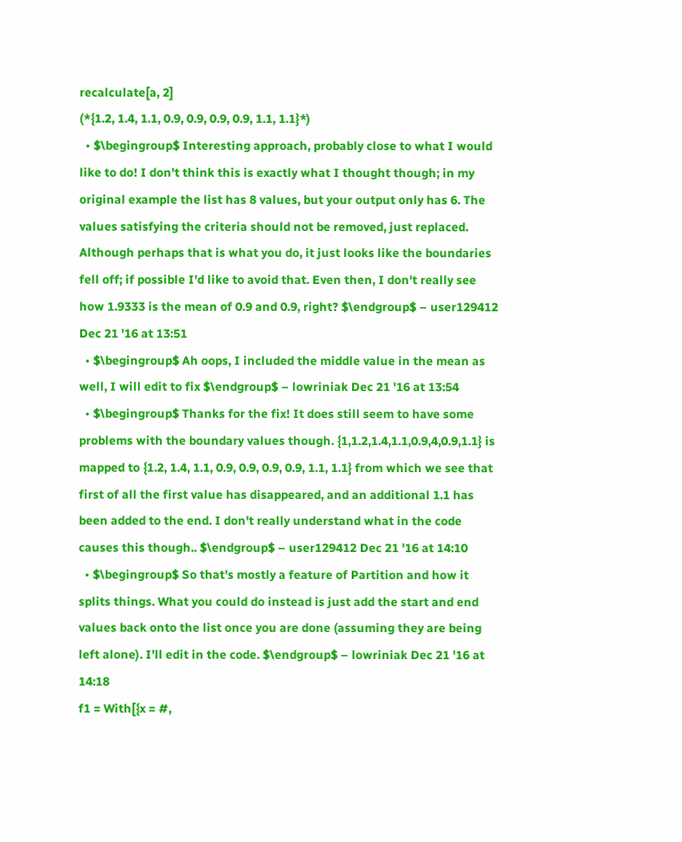recalculate[a, 2]
(*{1.2, 1.4, 1.1, 0.9, 0.9, 0.9, 0.9, 1.1, 1.1}*)
  • $\begingroup$ Interesting approach, probably close to what I would like to do! I don't think this is exactly what I thought though; in my original example the list has 8 values, but your output only has 6. The values satisfying the criteria should not be removed, just replaced. Although perhaps that is what you do, it just looks like the boundaries fell off; if possible I'd like to avoid that. Even then, I don't really see how 1.9333 is the mean of 0.9 and 0.9, right? $\endgroup$ – user129412 Dec 21 '16 at 13:51
  • $\begingroup$ Ah oops, I included the middle value in the mean as well, I will edit to fix $\endgroup$ – lowriniak Dec 21 '16 at 13:54
  • $\begingroup$ Thanks for the fix! It does still seem to have some problems with the boundary values though. {1,1.2,1.4,1.1,0.9,4,0.9,1.1} is mapped to {1.2, 1.4, 1.1, 0.9, 0.9, 0.9, 0.9, 1.1, 1.1} from which we see that first of all the first value has disappeared, and an additional 1.1 has been added to the end. I don't really understand what in the code causes this though.. $\endgroup$ – user129412 Dec 21 '16 at 14:10
  • $\begingroup$ So that's mostly a feature of Partition and how it splits things. What you could do instead is just add the start and end values back onto the list once you are done (assuming they are being left alone). I'll edit in the code. $\endgroup$ – lowriniak Dec 21 '16 at 14:18
f1 = With[{x = #,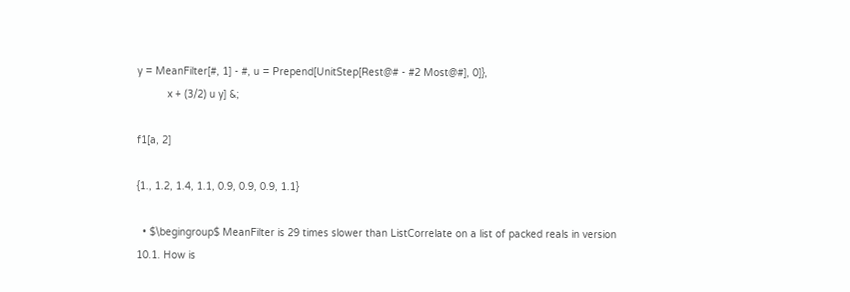y = MeanFilter[#, 1] - #, u = Prepend[UnitStep[Rest@# - #2 Most@#], 0]},
          x + (3/2) u y] &;

f1[a, 2]

{1., 1.2, 1.4, 1.1, 0.9, 0.9, 0.9, 1.1}

  • $\begingroup$ MeanFilter is 29 times slower than ListCorrelate on a list of packed reals in version 10.1. How is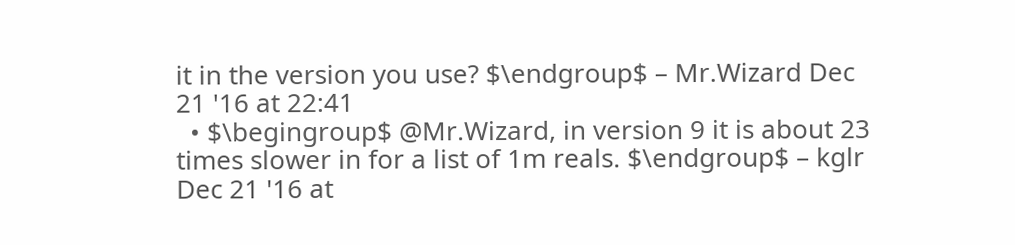it in the version you use? $\endgroup$ – Mr.Wizard Dec 21 '16 at 22:41
  • $\begingroup$ @Mr.Wizard, in version 9 it is about 23 times slower in for a list of 1m reals. $\endgroup$ – kglr Dec 21 '16 at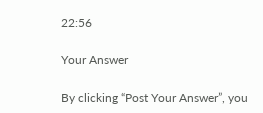22:56

Your Answer

By clicking “Post Your Answer”, you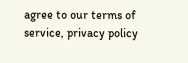agree to our terms of service, privacy policy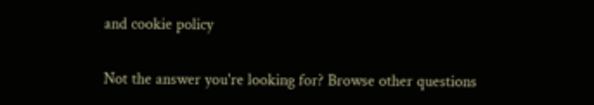and cookie policy

Not the answer you're looking for? Browse other questions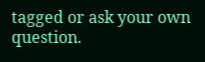tagged or ask your own question.